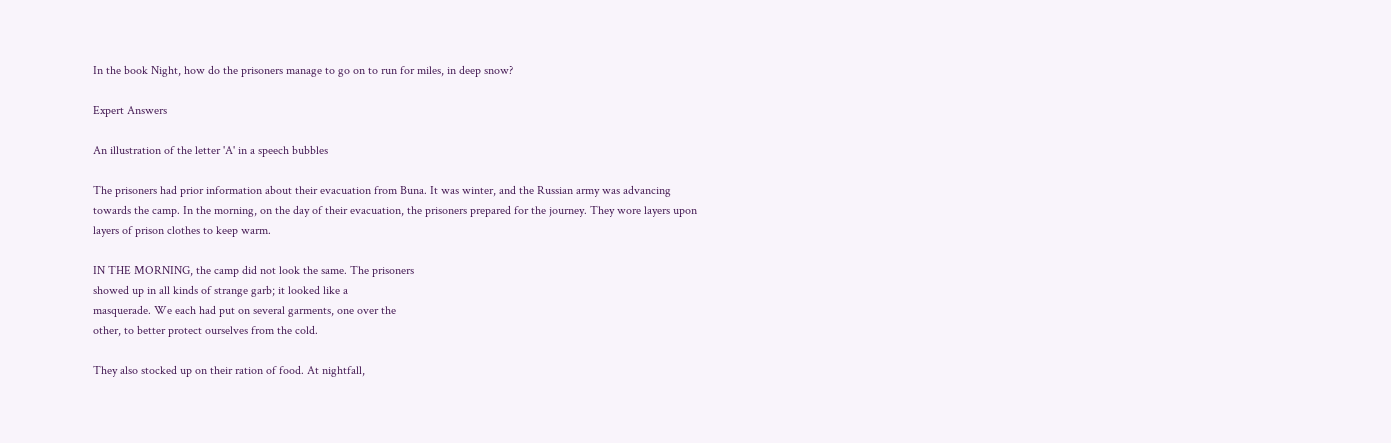In the book Night, how do the prisoners manage to go on to run for miles, in deep snow?

Expert Answers

An illustration of the letter 'A' in a speech bubbles

The prisoners had prior information about their evacuation from Buna. It was winter, and the Russian army was advancing towards the camp. In the morning, on the day of their evacuation, the prisoners prepared for the journey. They wore layers upon layers of prison clothes to keep warm.

IN THE MORNING, the camp did not look the same. The prisoners
showed up in all kinds of strange garb; it looked like a
masquerade. We each had put on several garments, one over the
other, to better protect ourselves from the cold.

They also stocked up on their ration of food. At nightfall,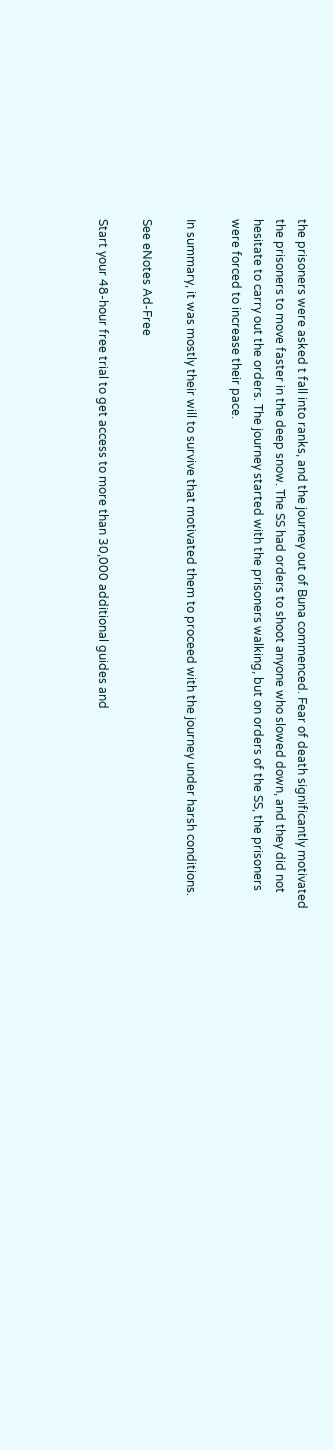the prisoners were asked t fall into ranks, and the journey out of Buna commenced. Fear of death significantly motivated the prisoners to move faster in the deep snow. The SS had orders to shoot anyone who slowed down, and they did not hesitate to carry out the orders. The journey started with the prisoners walking, but on orders of the SS, the prisoners were forced to increase their pace.

In summary, it was mostly their will to survive that motivated them to proceed with the journey under harsh conditions.

See eNotes Ad-Free

Start your 48-hour free trial to get access to more than 30,000 additional guides and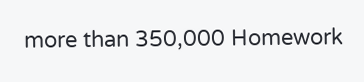more than 350,000 Homework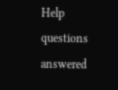Help questions answered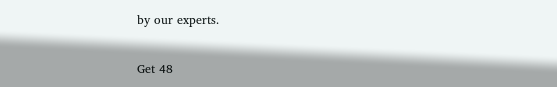by our experts.

Get 48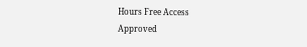Hours Free Access
Approved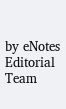by eNotes Editorial Team